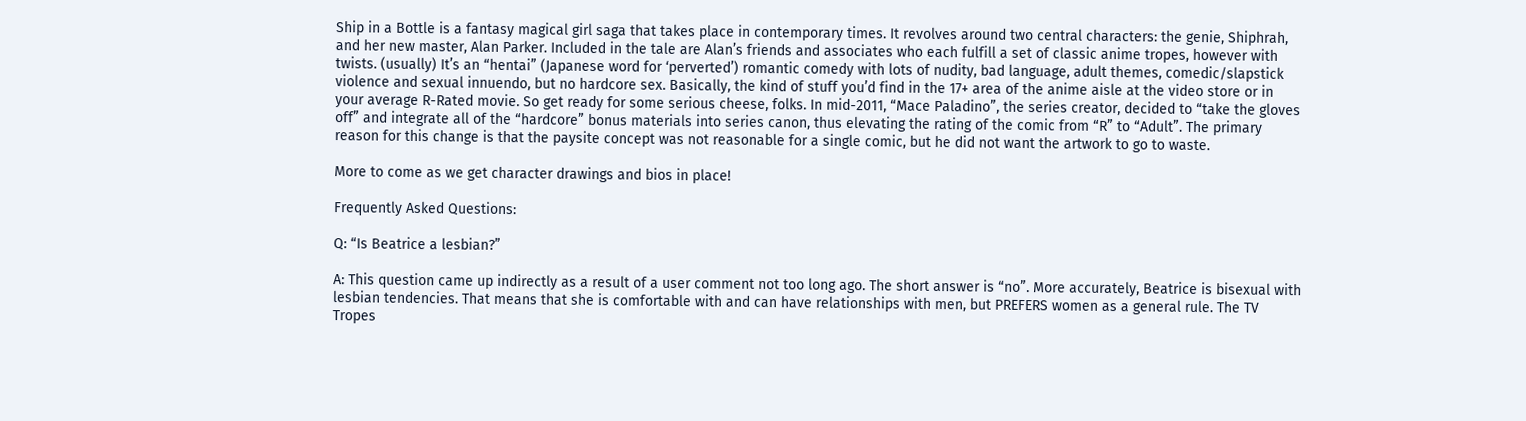Ship in a Bottle is a fantasy magical girl saga that takes place in contemporary times. It revolves around two central characters: the genie, Shiphrah, and her new master, Alan Parker. Included in the tale are Alan’s friends and associates who each fulfill a set of classic anime tropes, however with twists. (usually) It’s an “hentai” (Japanese word for ‘perverted’) romantic comedy with lots of nudity, bad language, adult themes, comedic/slapstick violence and sexual innuendo, but no hardcore sex. Basically, the kind of stuff you’d find in the 17+ area of the anime aisle at the video store or in your average R-Rated movie. So get ready for some serious cheese, folks. In mid-2011, “Mace Paladino”, the series creator, decided to “take the gloves off” and integrate all of the “hardcore” bonus materials into series canon, thus elevating the rating of the comic from “R” to “Adult”. The primary reason for this change is that the paysite concept was not reasonable for a single comic, but he did not want the artwork to go to waste.

More to come as we get character drawings and bios in place!

Frequently Asked Questions:

Q: “Is Beatrice a lesbian?”

A: This question came up indirectly as a result of a user comment not too long ago. The short answer is “no”. More accurately, Beatrice is bisexual with lesbian tendencies. That means that she is comfortable with and can have relationships with men, but PREFERS women as a general rule. The TV Tropes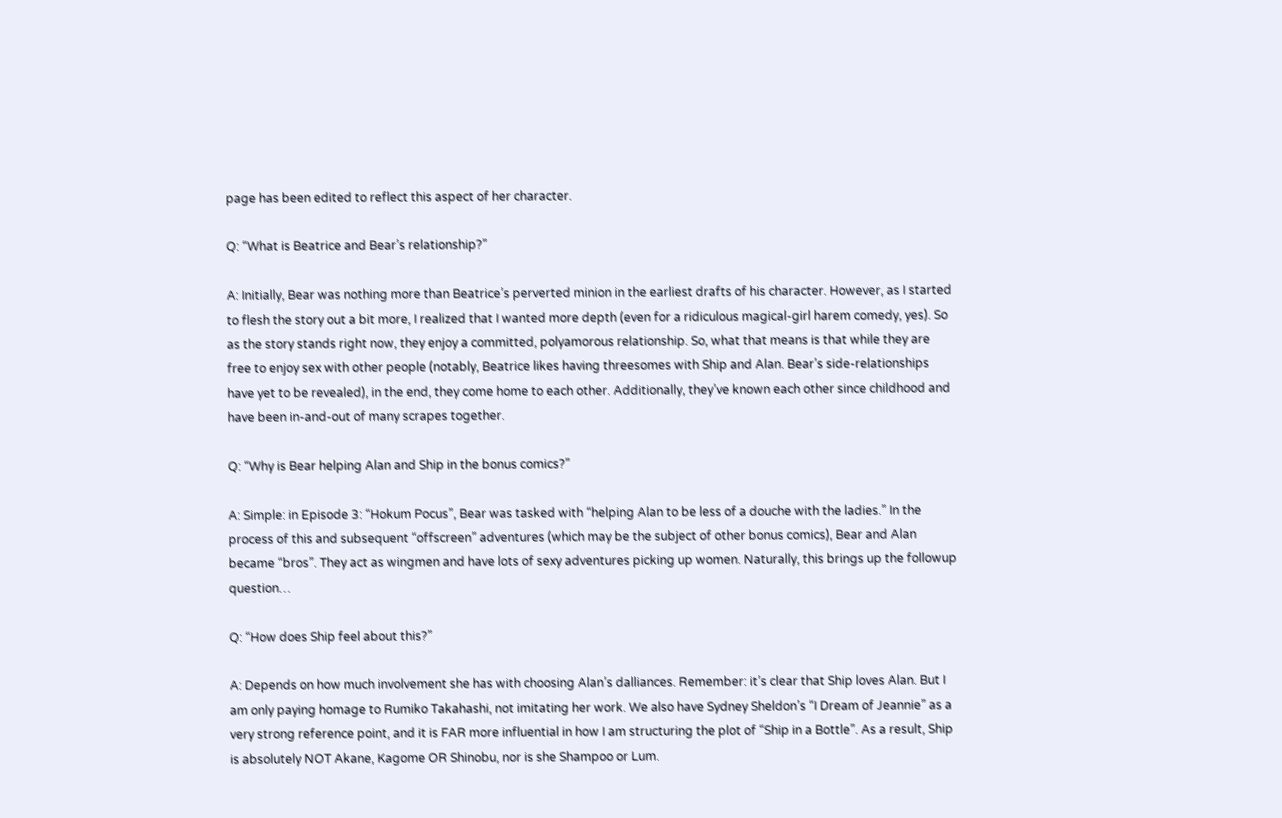page has been edited to reflect this aspect of her character.

Q: “What is Beatrice and Bear’s relationship?”

A: Initially, Bear was nothing more than Beatrice’s perverted minion in the earliest drafts of his character. However, as I started to flesh the story out a bit more, I realized that I wanted more depth (even for a ridiculous magical-girl harem comedy, yes). So as the story stands right now, they enjoy a committed, polyamorous relationship. So, what that means is that while they are free to enjoy sex with other people (notably, Beatrice likes having threesomes with Ship and Alan. Bear’s side-relationships have yet to be revealed), in the end, they come home to each other. Additionally, they’ve known each other since childhood and have been in-and-out of many scrapes together.

Q: “Why is Bear helping Alan and Ship in the bonus comics?”

A: Simple: in Episode 3: “Hokum Pocus”, Bear was tasked with “helping Alan to be less of a douche with the ladies.” In the process of this and subsequent “offscreen” adventures (which may be the subject of other bonus comics), Bear and Alan became “bros”. They act as wingmen and have lots of sexy adventures picking up women. Naturally, this brings up the followup question…

Q: “How does Ship feel about this?”

A: Depends on how much involvement she has with choosing Alan’s dalliances. Remember: it’s clear that Ship loves Alan. But I am only paying homage to Rumiko Takahashi, not imitating her work. We also have Sydney Sheldon’s “I Dream of Jeannie” as a very strong reference point, and it is FAR more influential in how I am structuring the plot of “Ship in a Bottle”. As a result, Ship is absolutely NOT Akane, Kagome OR Shinobu, nor is she Shampoo or Lum.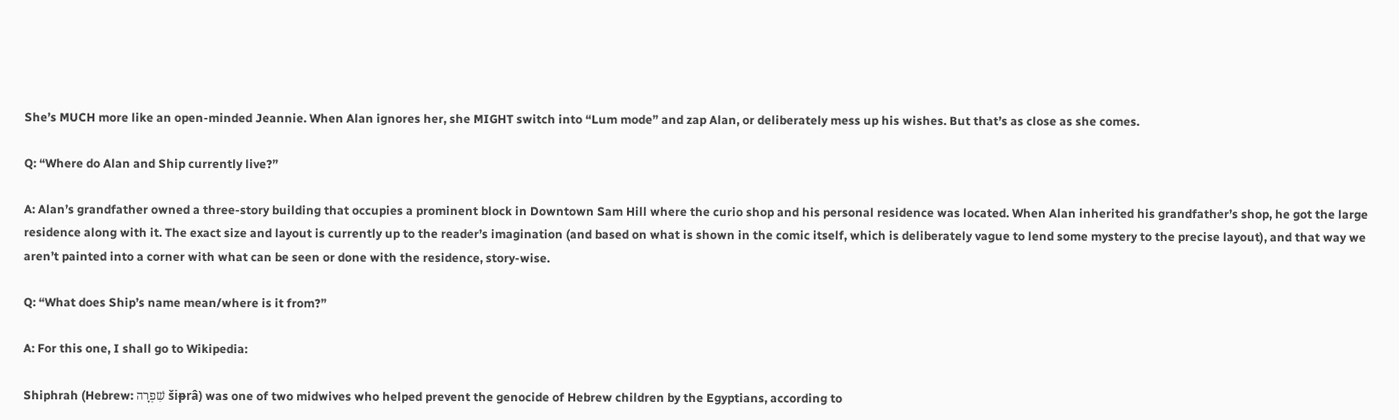She’s MUCH more like an open-minded Jeannie. When Alan ignores her, she MIGHT switch into “Lum mode” and zap Alan, or deliberately mess up his wishes. But that’s as close as she comes.

Q: “Where do Alan and Ship currently live?”

A: Alan’s grandfather owned a three-story building that occupies a prominent block in Downtown Sam Hill where the curio shop and his personal residence was located. When Alan inherited his grandfather’s shop, he got the large residence along with it. The exact size and layout is currently up to the reader’s imagination (and based on what is shown in the comic itself, which is deliberately vague to lend some mystery to the precise layout), and that way we aren’t painted into a corner with what can be seen or done with the residence, story-wise.

Q: “What does Ship’s name mean/where is it from?”

A: For this one, I shall go to Wikipedia:

Shiphrah (Hebrew: שִׁפְרָה šiᵽrâ) was one of two midwives who helped prevent the genocide of Hebrew children by the Egyptians, according to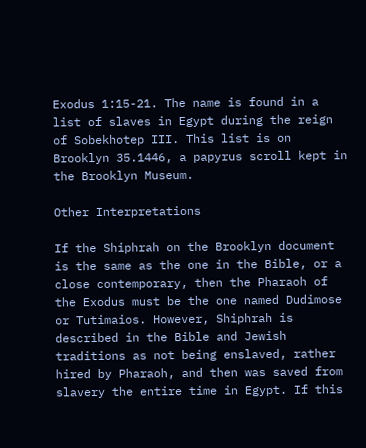Exodus 1:15-21. The name is found in a list of slaves in Egypt during the reign of Sobekhotep III. This list is on Brooklyn 35.1446, a papyrus scroll kept in the Brooklyn Museum.

Other Interpretations

If the Shiphrah on the Brooklyn document is the same as the one in the Bible, or a close contemporary, then the Pharaoh of the Exodus must be the one named Dudimose or Tutimaios. However, Shiphrah is described in the Bible and Jewish traditions as not being enslaved, rather hired by Pharaoh, and then was saved from slavery the entire time in Egypt. If this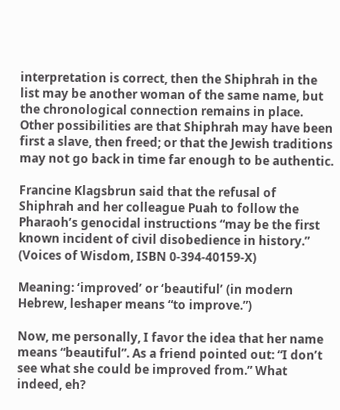interpretation is correct, then the Shiphrah in the list may be another woman of the same name, but the chronological connection remains in place. Other possibilities are that Shiphrah may have been first a slave, then freed; or that the Jewish traditions may not go back in time far enough to be authentic.

Francine Klagsbrun said that the refusal of Shiphrah and her colleague Puah to follow the Pharaoh’s genocidal instructions “may be the first known incident of civil disobedience in history.” (Voices of Wisdom, ISBN 0-394-40159-X)

Meaning: ‘improved’ or ‘beautiful’ (in modern Hebrew, leshaper means “to improve.”)

Now, me personally, I favor the idea that her name means “beautiful”. As a friend pointed out: “I don’t see what she could be improved from.” What indeed, eh?